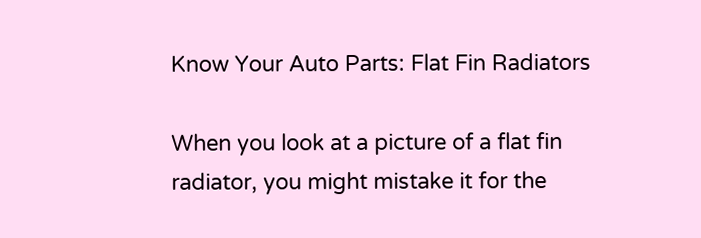Know Your Auto Parts: Flat Fin Radiators

When you look at a picture of a flat fin radiator, you might mistake it for the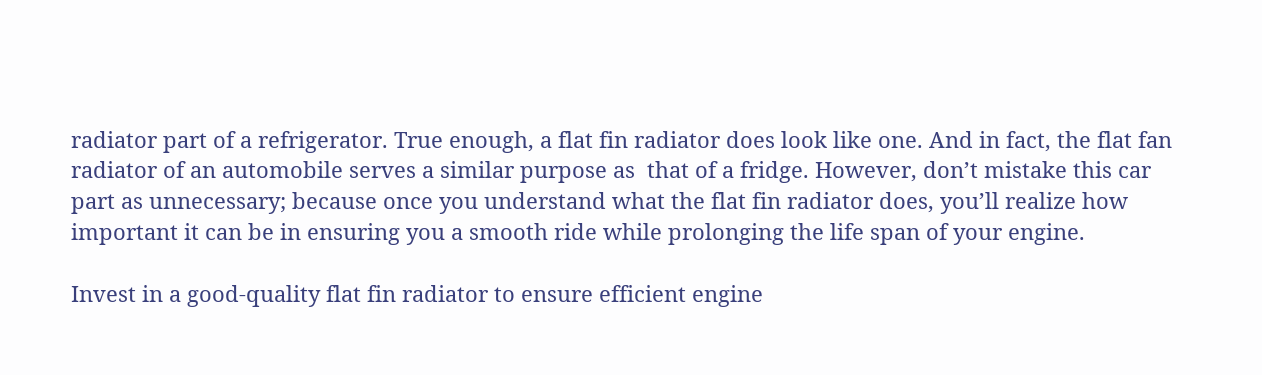radiator part of a refrigerator. True enough, a flat fin radiator does look like one. And in fact, the flat fan radiator of an automobile serves a similar purpose as  that of a fridge. However, don’t mistake this car part as unnecessary; because once you understand what the flat fin radiator does, you’ll realize how important it can be in ensuring you a smooth ride while prolonging the life span of your engine.

Invest in a good-quality flat fin radiator to ensure efficient engine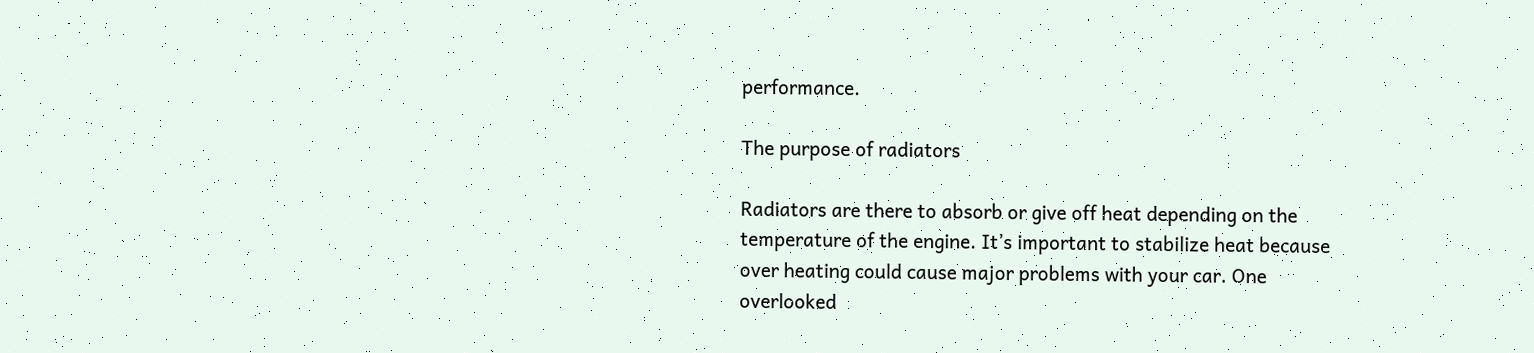performance.

The purpose of radiators

Radiators are there to absorb or give off heat depending on the temperature of the engine. It’s important to stabilize heat because over heating could cause major problems with your car. One overlooked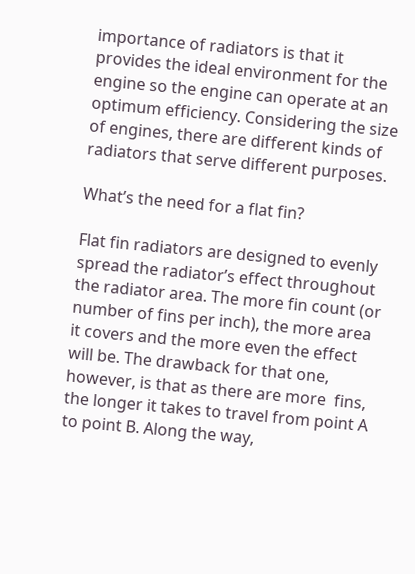importance of radiators is that it provides the ideal environment for the engine so the engine can operate at an optimum efficiency. Considering the size of engines, there are different kinds of radiators that serve different purposes.

What’s the need for a flat fin?

Flat fin radiators are designed to evenly spread the radiator’s effect throughout the radiator area. The more fin count (or number of fins per inch), the more area it covers and the more even the effect will be. The drawback for that one, however, is that as there are more  fins, the longer it takes to travel from point A to point B. Along the way,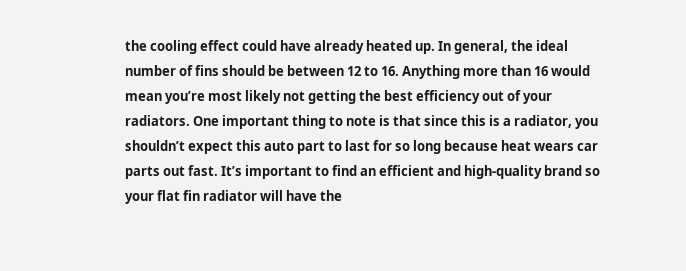the cooling effect could have already heated up. In general, the ideal number of fins should be between 12 to 16. Anything more than 16 would mean you’re most likely not getting the best efficiency out of your radiators. One important thing to note is that since this is a radiator, you shouldn’t expect this auto part to last for so long because heat wears car parts out fast. It’s important to find an efficient and high-quality brand so your flat fin radiator will have the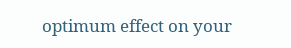optimum effect on your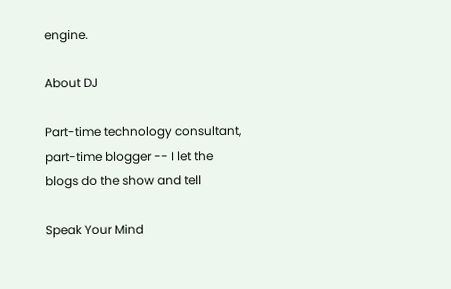engine.

About DJ

Part-time technology consultant, part-time blogger -- I let the blogs do the show and tell

Speak Your Mind